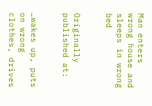Man enters wrong house and sleeps in wrong bed


Originally published at:


…wakes up, puts on wrong clothes, drives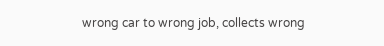wrong car to wrong job, collects wrong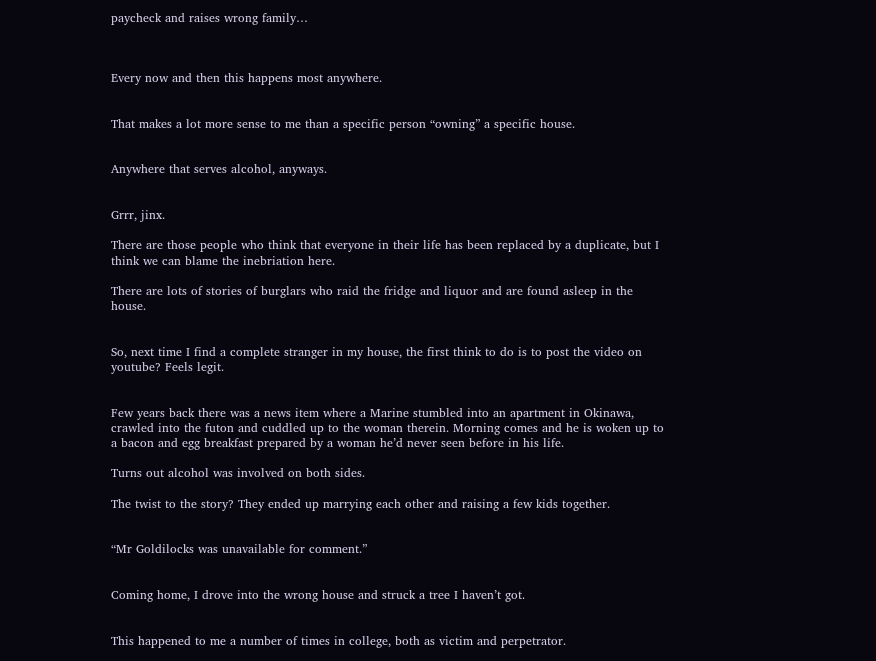paycheck and raises wrong family…



Every now and then this happens most anywhere.


That makes a lot more sense to me than a specific person “owning” a specific house.


Anywhere that serves alcohol, anyways.


Grrr, jinx.

There are those people who think that everyone in their life has been replaced by a duplicate, but I think we can blame the inebriation here.

There are lots of stories of burglars who raid the fridge and liquor and are found asleep in the house.


So, next time I find a complete stranger in my house, the first think to do is to post the video on youtube? Feels legit.


Few years back there was a news item where a Marine stumbled into an apartment in Okinawa, crawled into the futon and cuddled up to the woman therein. Morning comes and he is woken up to a bacon and egg breakfast prepared by a woman he’d never seen before in his life.

Turns out alcohol was involved on both sides.

The twist to the story? They ended up marrying each other and raising a few kids together.


“Mr Goldilocks was unavailable for comment.”


Coming home, I drove into the wrong house and struck a tree I haven’t got.


This happened to me a number of times in college, both as victim and perpetrator.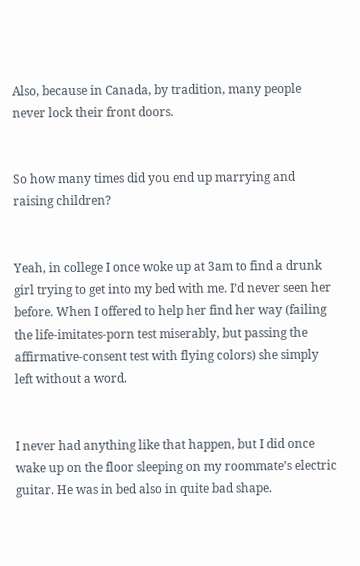Also, because in Canada, by tradition, many people never lock their front doors.


So how many times did you end up marrying and raising children?


Yeah, in college I once woke up at 3am to find a drunk girl trying to get into my bed with me. I’d never seen her before. When I offered to help her find her way (failing the life-imitates-porn test miserably, but passing the affirmative-consent test with flying colors) she simply left without a word.


I never had anything like that happen, but I did once wake up on the floor sleeping on my roommate’s electric guitar. He was in bed also in quite bad shape.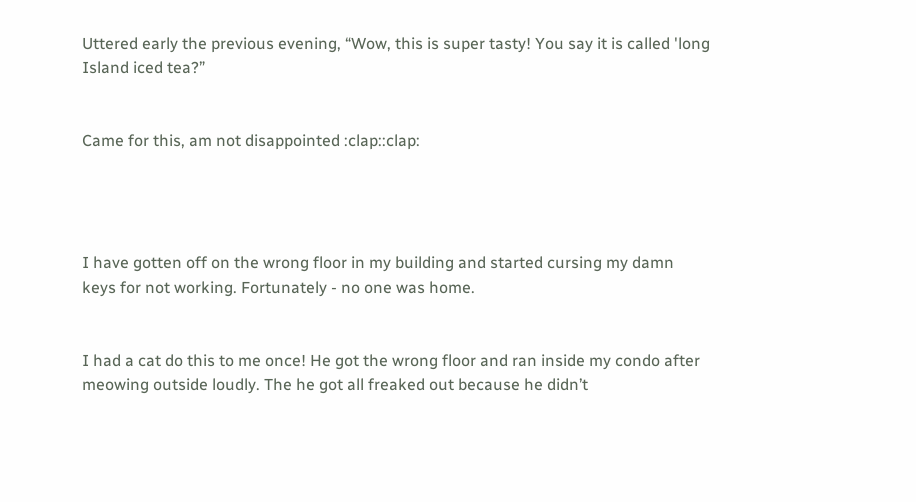Uttered early the previous evening, “Wow, this is super tasty! You say it is called 'long Island iced tea?”


Came for this, am not disappointed :clap::clap:




I have gotten off on the wrong floor in my building and started cursing my damn keys for not working. Fortunately - no one was home.


I had a cat do this to me once! He got the wrong floor and ran inside my condo after meowing outside loudly. The he got all freaked out because he didn’t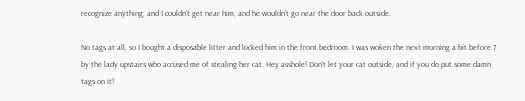recognize anything, and I couldn’t get near him, and he wouldn’t go near the door back outside.

No tags at all, so I bought a disposable litter and locked him in the front bedroom. I was woken the next morning a bit before 7 by the lady upstairs who accused me of stealing her cat. Hey asshole! Don’t let your cat outside, and if you do put some damn tags on it!